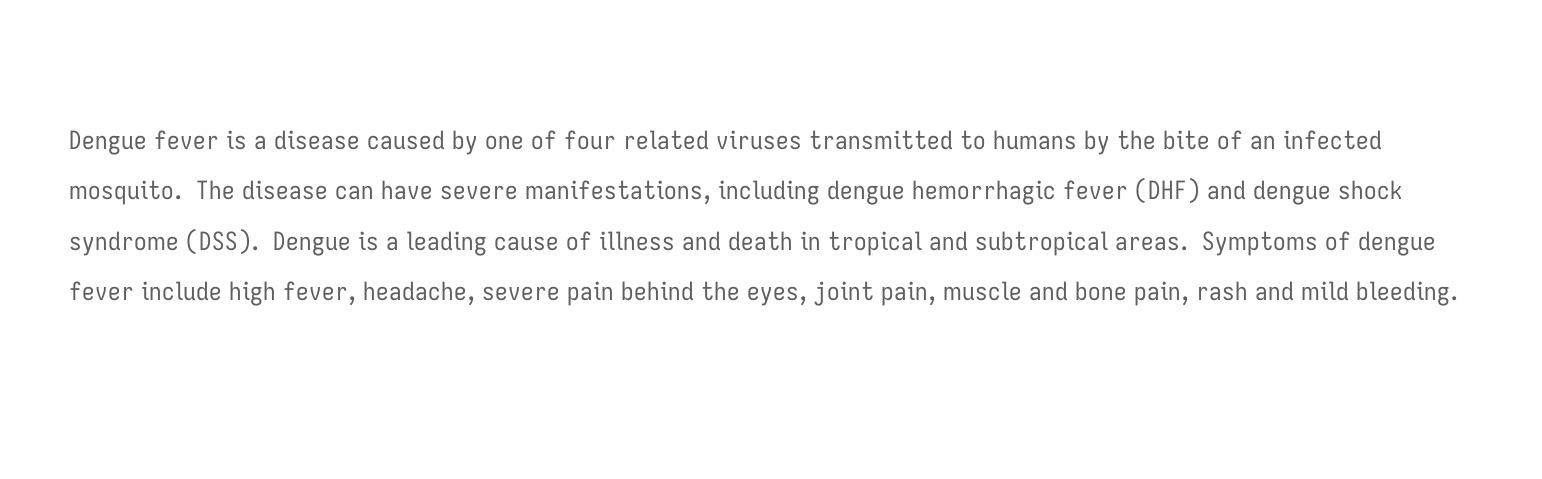Dengue fever is a disease caused by one of four related viruses transmitted to humans by the bite of an infected mosquito.  The disease can have severe manifestations, including dengue hemorrhagic fever (DHF) and dengue shock syndrome (DSS).  Dengue is a leading cause of illness and death in tropical and subtropical areas.  Symptoms of dengue fever include high fever, headache, severe pain behind the eyes, joint pain, muscle and bone pain, rash and mild bleeding.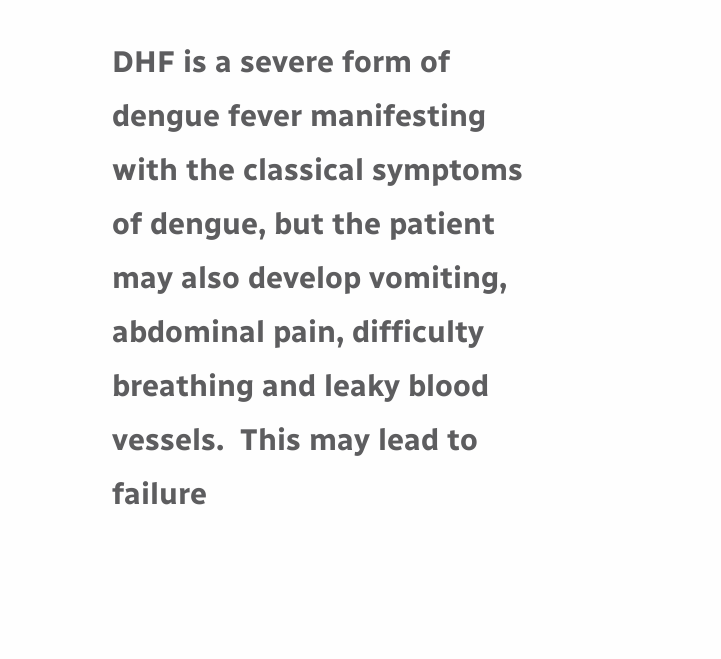DHF is a severe form of dengue fever manifesting with the classical symptoms of dengue, but the patient may also develop vomiting, abdominal pain, difficulty breathing and leaky blood vessels.  This may lead to failure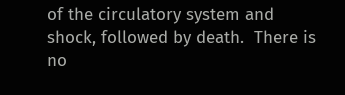of the circulatory system and shock, followed by death.  There is no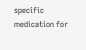specific medication for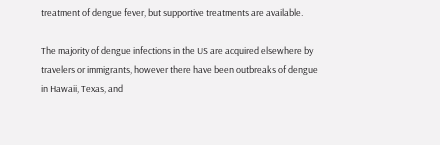treatment of dengue fever, but supportive treatments are available.

The majority of dengue infections in the US are acquired elsewhere by travelers or immigrants, however there have been outbreaks of dengue in Hawaii, Texas, and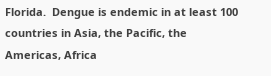Florida.  Dengue is endemic in at least 100 countries in Asia, the Pacific, the Americas, Africa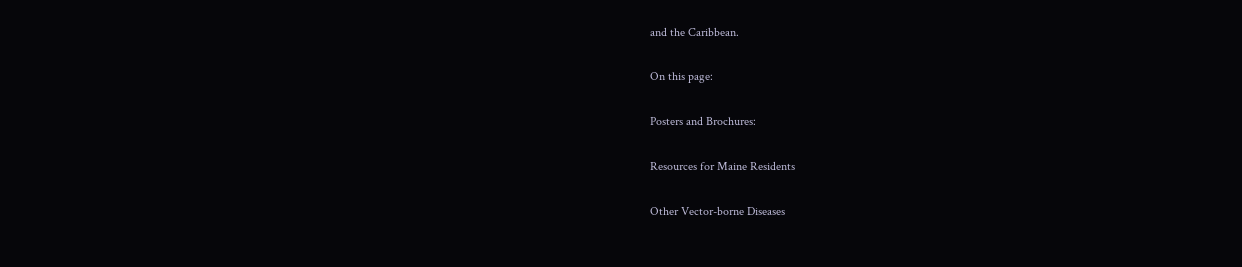and the Caribbean.

On this page:

Posters and Brochures:

Resources for Maine Residents

Other Vector-borne Diseases